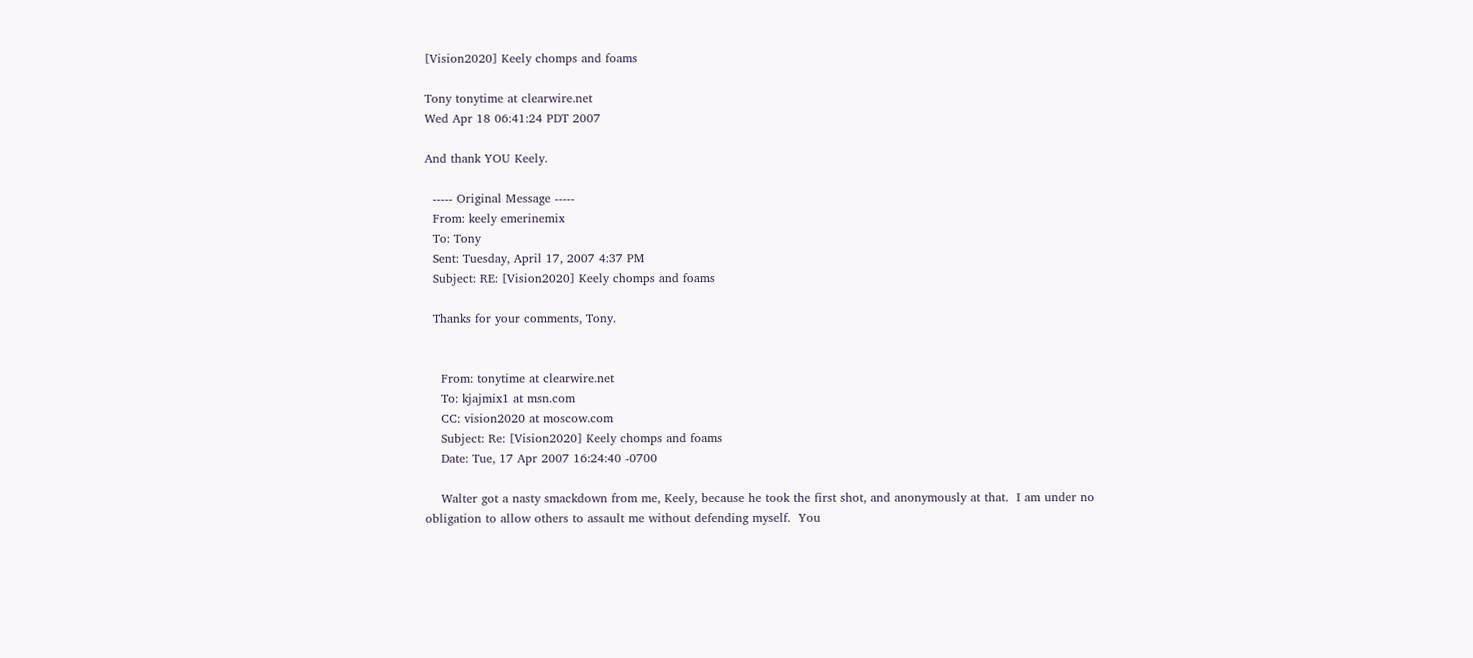[Vision2020] Keely chomps and foams

Tony tonytime at clearwire.net
Wed Apr 18 06:41:24 PDT 2007

And thank YOU Keely.

  ----- Original Message -----
  From: keely emerinemix
  To: Tony
  Sent: Tuesday, April 17, 2007 4:37 PM
  Subject: RE: [Vision2020] Keely chomps and foams

  Thanks for your comments, Tony.


    From: tonytime at clearwire.net
    To: kjajmix1 at msn.com
    CC: vision2020 at moscow.com
    Subject: Re: [Vision2020] Keely chomps and foams
    Date: Tue, 17 Apr 2007 16:24:40 -0700

    Walter got a nasty smackdown from me, Keely, because he took the first shot, and anonymously at that.  I am under no obligation to allow others to assault me without defending myself.  You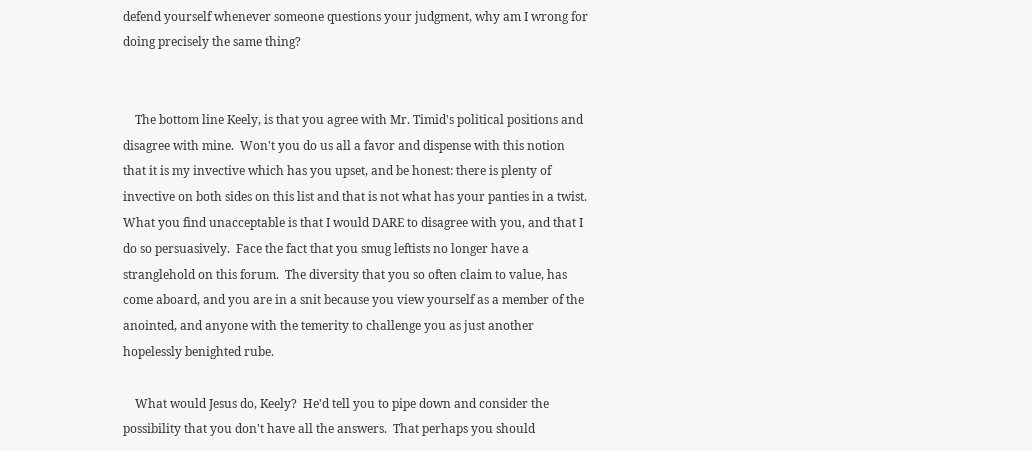defend yourself whenever someone questions your judgment, why am I wrong for doing precisely the same thing?


    The bottom line Keely, is that you agree with Mr. Timid's political positions and disagree with mine.  Won't you do us all a favor and dispense with this notion that it is my invective which has you upset, and be honest: there is plenty of invective on both sides on this list and that is not what has your panties in a twist.  What you find unacceptable is that I would DARE to disagree with you, and that I do so persuasively.  Face the fact that you smug leftists no longer have a stranglehold on this forum.  The diversity that you so often claim to value, has come aboard, and you are in a snit because you view yourself as a member of the anointed, and anyone with the temerity to challenge you as just another hopelessly benighted rube.

    What would Jesus do, Keely?  He'd tell you to pipe down and consider the possibility that you don't have all the answers.  That perhaps you should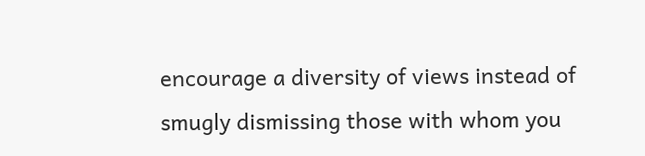encourage a diversity of views instead of smugly dismissing those with whom you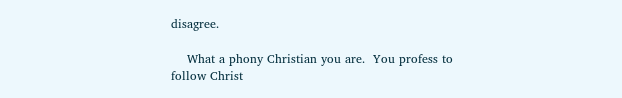disagree.

    What a phony Christian you are.  You profess to follow Christ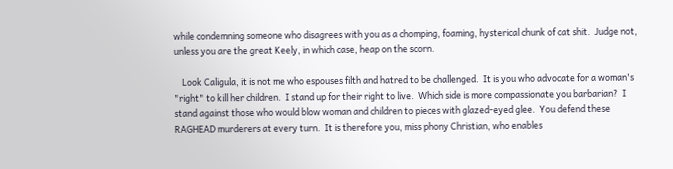while condemning someone who disagrees with you as a chomping, foaming, hysterical chunk of cat shit.  Judge not, unless you are the great Keely, in which case, heap on the scorn.

    Look Caligula, it is not me who espouses filth and hatred to be challenged.  It is you who advocate for a woman's "right" to kill her children.  I stand up for their right to live.  Which side is more compassionate you barbarian?  I stand against those who would blow woman and children to pieces with glazed-eyed glee.  You defend these RAGHEAD murderers at every turn.  It is therefore you, miss phony Christian, who enables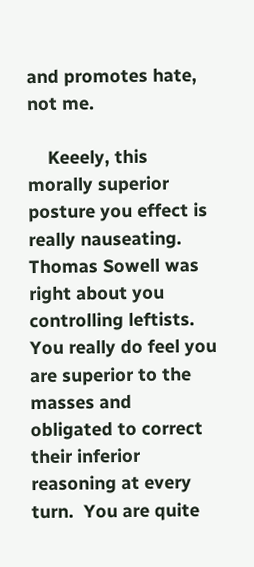and promotes hate, not me.

    Keeely, this morally superior posture you effect is really nauseating.  Thomas Sowell was right about you controlling leftists.  You really do feel you are superior to the masses and obligated to correct their inferior reasoning at every turn.  You are quite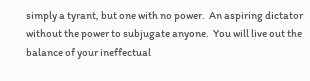simply a tyrant, but one with no power.  An aspiring dictator without the power to subjugate anyone.  You will live out the balance of your ineffectual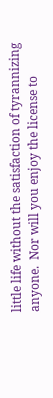little life without the satisfaction of tyrannizing anyone.  Nor will you enjoy the license to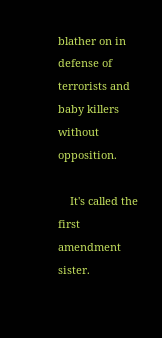blather on in defense of terrorists and baby killers without opposition.

    It's called the first amendment sister.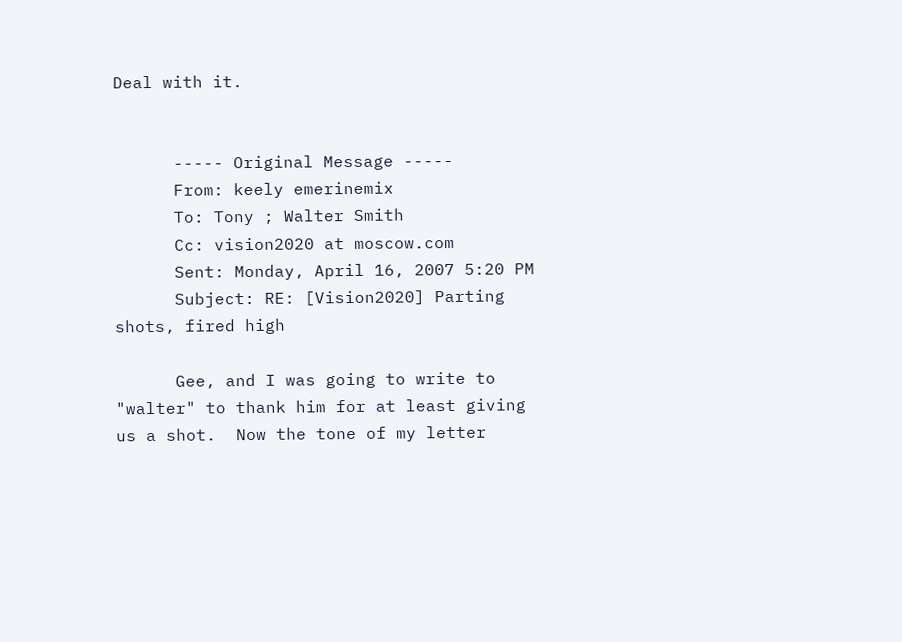Deal with it.


      ----- Original Message -----
      From: keely emerinemix
      To: Tony ; Walter Smith
      Cc: vision2020 at moscow.com
      Sent: Monday, April 16, 2007 5:20 PM
      Subject: RE: [Vision2020] Parting shots, fired high

      Gee, and I was going to write to "walter" to thank him for at least giving us a shot.  Now the tone of my letter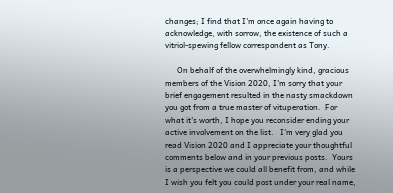changes; I find that I'm once again having to acknowledge, with sorrow, the existence of such a vitriol-spewing fellow correspondent as Tony.

      On behalf of the overwhelmingly kind, gracious members of the Vision 2020, I'm sorry that your brief engagement resulted in the nasty smackdown you got from a true master of vituperation.  For what it's worth, I hope you reconsider ending your active involvement on the list.   I'm very glad you read Vision 2020 and I appreciate your thoughtful comments below and in your previous posts.  Yours is a perspective we could all benefit from, and while I wish you felt you could post under your real name,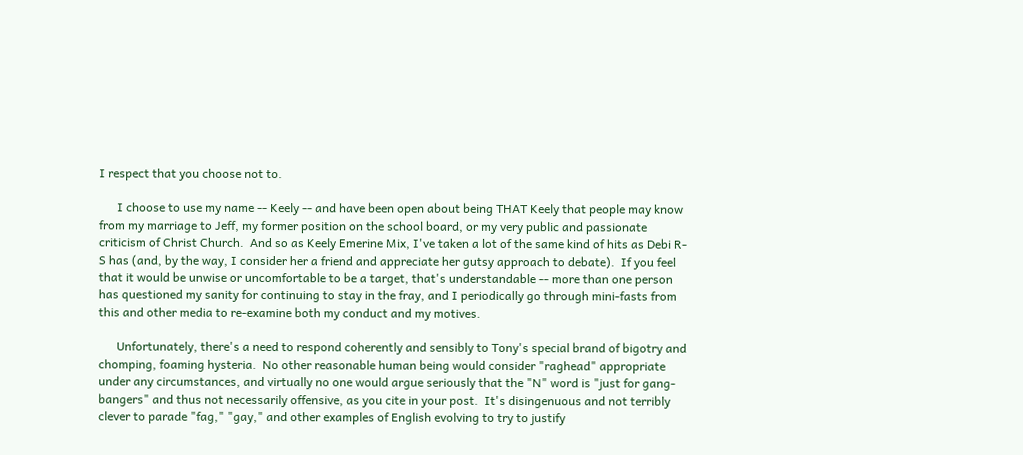I respect that you choose not to.

      I choose to use my name -- Keely -- and have been open about being THAT Keely that people may know from my marriage to Jeff, my former position on the school board, or my very public and passionate criticism of Christ Church.  And so as Keely Emerine Mix, I've taken a lot of the same kind of hits as Debi R-S has (and, by the way, I consider her a friend and appreciate her gutsy approach to debate).  If you feel that it would be unwise or uncomfortable to be a target, that's understandable -- more than one person has questioned my sanity for continuing to stay in the fray, and I periodically go through mini-fasts from this and other media to re-examine both my conduct and my motives.

      Unfortunately, there's a need to respond coherently and sensibly to Tony's special brand of bigotry and chomping, foaming hysteria.  No other reasonable human being would consider "raghead" appropriate under any circumstances, and virtually no one would argue seriously that the "N" word is "just for gang-bangers" and thus not necessarily offensive, as you cite in your post.  It's disingenuous and not terribly clever to parade "fag," "gay," and other examples of English evolving to try to justify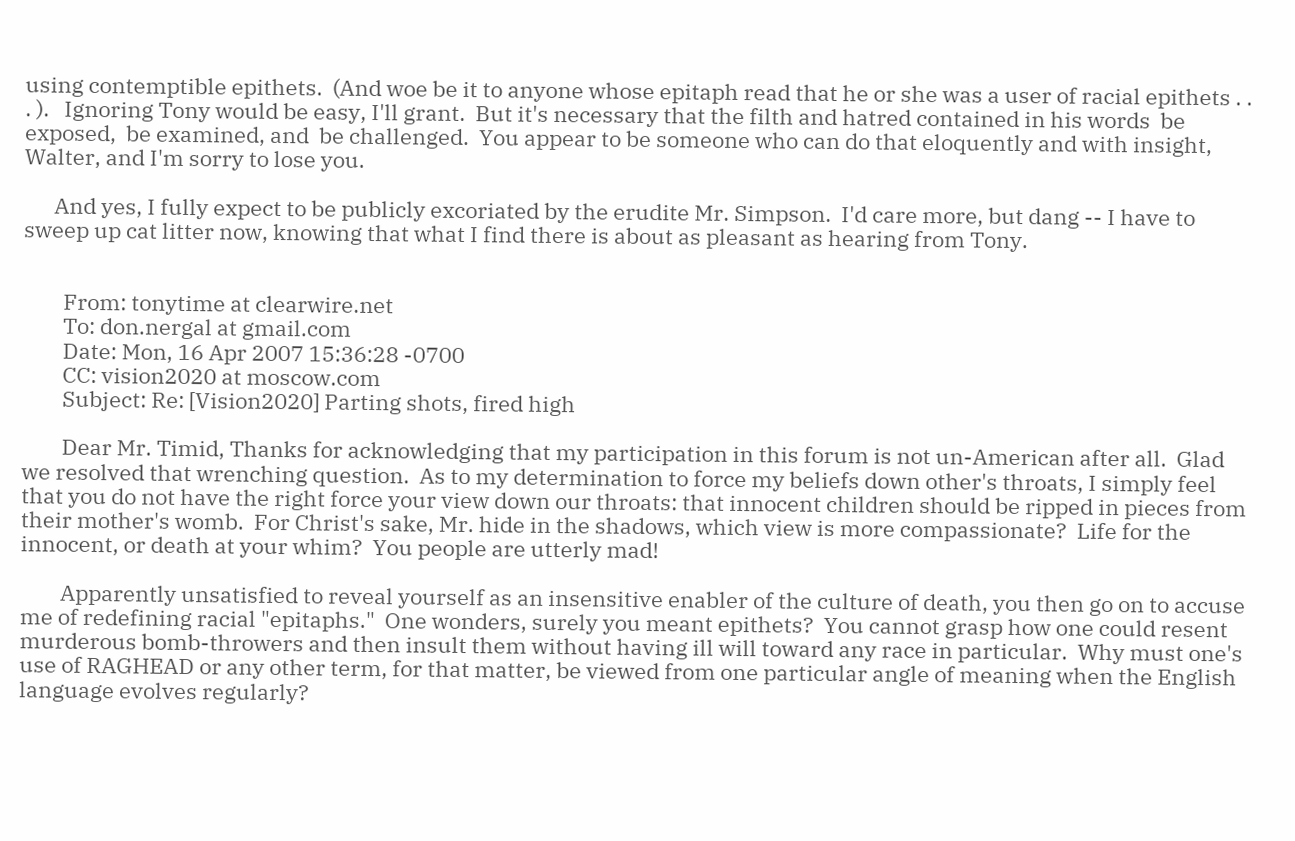using contemptible epithets.  (And woe be it to anyone whose epitaph read that he or she was a user of racial epithets . . . ).   Ignoring Tony would be easy, I'll grant.  But it's necessary that the filth and hatred contained in his words  be exposed,  be examined, and  be challenged.  You appear to be someone who can do that eloquently and with insight, Walter, and I'm sorry to lose you.

      And yes, I fully expect to be publicly excoriated by the erudite Mr. Simpson.  I'd care more, but dang -- I have to sweep up cat litter now, knowing that what I find there is about as pleasant as hearing from Tony.


        From: tonytime at clearwire.net
        To: don.nergal at gmail.com
        Date: Mon, 16 Apr 2007 15:36:28 -0700
        CC: vision2020 at moscow.com
        Subject: Re: [Vision2020] Parting shots, fired high

        Dear Mr. Timid, Thanks for acknowledging that my participation in this forum is not un-American after all.  Glad we resolved that wrenching question.  As to my determination to force my beliefs down other's throats, I simply feel that you do not have the right force your view down our throats: that innocent children should be ripped in pieces from their mother's womb.  For Christ's sake, Mr. hide in the shadows, which view is more compassionate?  Life for the innocent, or death at your whim?  You people are utterly mad!

        Apparently unsatisfied to reveal yourself as an insensitive enabler of the culture of death, you then go on to accuse me of redefining racial "epitaphs."  One wonders, surely you meant epithets?  You cannot grasp how one could resent murderous bomb-throwers and then insult them without having ill will toward any race in particular.  Why must one's use of RAGHEAD or any other term, for that matter, be viewed from one particular angle of meaning when the English language evolves regularly?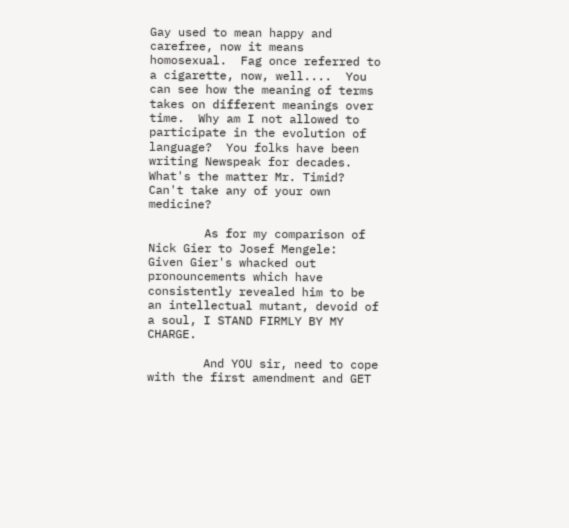Gay used to mean happy and carefree, now it means homosexual.  Fag once referred to a cigarette, now, well....  You can see how the meaning of terms takes on different meanings over time.  Why am I not allowed to participate in the evolution of language?  You folks have been writing Newspeak for decades.  What's the matter Mr. Timid?  Can't take any of your own medicine?

        As for my comparison of Nick Gier to Josef Mengele:  Given Gier's whacked out pronouncements which have consistently revealed him to be an intellectual mutant, devoid of a soul, I STAND FIRMLY BY MY CHARGE.

        And YOU sir, need to cope with the first amendment and GET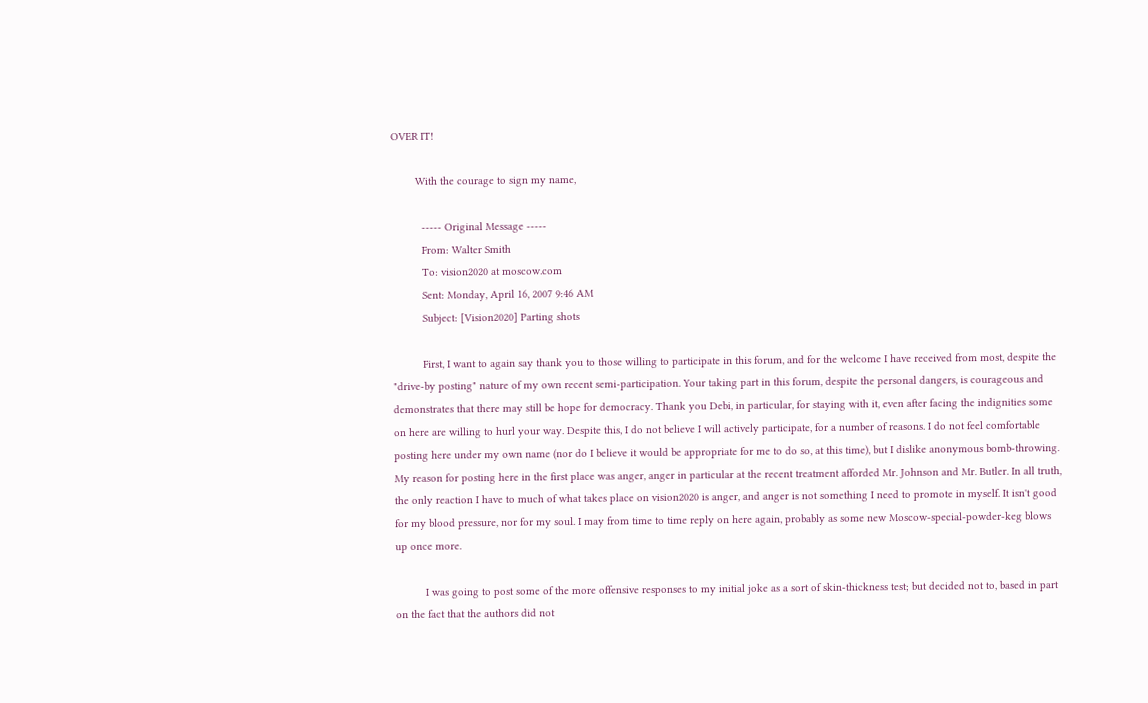OVER IT!

        With the courage to sign my name,

          ----- Original Message -----
          From: Walter Smith
          To: vision2020 at moscow.com
          Sent: Monday, April 16, 2007 9:46 AM
          Subject: [Vision2020] Parting shots

          First, I want to again say thank you to those willing to participate in this forum, and for the welcome I have received from most, despite the "drive-by posting" nature of my own recent semi-participation. Your taking part in this forum, despite the personal dangers, is courageous and demonstrates that there may still be hope for democracy. Thank you Debi, in particular, for staying with it, even after facing the indignities some on here are willing to hurl your way. Despite this, I do not believe I will actively participate, for a number of reasons. I do not feel comfortable posting here under my own name (nor do I believe it would be appropriate for me to do so, at this time), but I dislike anonymous bomb-throwing. My reason for posting here in the first place was anger, anger in particular at the recent treatment afforded Mr. Johnson and Mr. Butler. In all truth, the only reaction I have to much of what takes place on vision2020 is anger, and anger is not something I need to promote in myself. It isn't good for my blood pressure, nor for my soul. I may from time to time reply on here again, probably as some new Moscow-special-powder-keg blows up once more.

          I was going to post some of the more offensive responses to my initial joke as a sort of skin-thickness test; but decided not to, based in part on the fact that the authors did not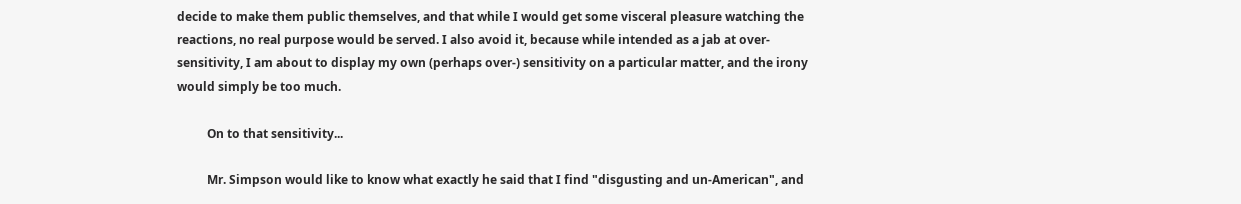decide to make them public themselves, and that while I would get some visceral pleasure watching the reactions, no real purpose would be served. I also avoid it, because while intended as a jab at over-sensitivity, I am about to display my own (perhaps over-) sensitivity on a particular matter, and the irony would simply be too much.

          On to that sensitivity...

          Mr. Simpson would like to know what exactly he said that I find "disgusting and un-American", and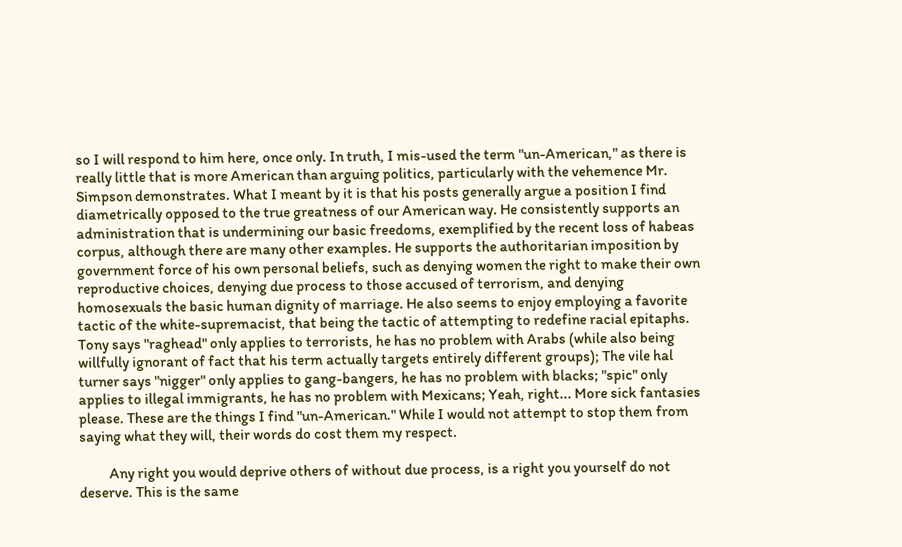so I will respond to him here, once only. In truth, I mis-used the term "un-American," as there is really little that is more American than arguing politics, particularly with the vehemence Mr. Simpson demonstrates. What I meant by it is that his posts generally argue a position I find diametrically opposed to the true greatness of our American way. He consistently supports an administration that is undermining our basic freedoms, exemplified by the recent loss of habeas corpus, although there are many other examples. He supports the authoritarian imposition by government force of his own personal beliefs, such as denying women the right to make their own reproductive choices, denying due process to those accused of terrorism, and denying homosexuals the basic human dignity of marriage. He also seems to enjoy employing a favorite tactic of the white-supremacist, that being the tactic of attempting to redefine racial epitaphs. Tony says "raghead" only applies to terrorists, he has no problem with Arabs (while also being willfully ignorant of fact that his term actually targets entirely different groups); The vile hal turner says "nigger" only applies to gang-bangers, he has no problem with blacks; "spic" only applies to illegal immigrants, he has no problem with Mexicans; Yeah, right... More sick fantasies please. These are the things I find "un-American." While I would not attempt to stop them from saying what they will, their words do cost them my respect.

          Any right you would deprive others of without due process, is a right you yourself do not deserve. This is the same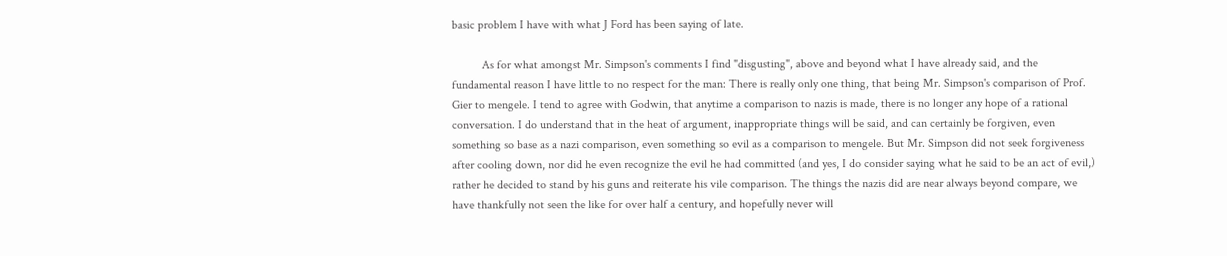basic problem I have with what J Ford has been saying of late.

          As for what amongst Mr. Simpson's comments I find "disgusting", above and beyond what I have already said, and the fundamental reason I have little to no respect for the man: There is really only one thing, that being Mr. Simpson's comparison of Prof. Gier to mengele. I tend to agree with Godwin, that anytime a comparison to nazis is made, there is no longer any hope of a rational conversation. I do understand that in the heat of argument, inappropriate things will be said, and can certainly be forgiven, even something so base as a nazi comparison, even something so evil as a comparison to mengele. But Mr. Simpson did not seek forgiveness after cooling down, nor did he even recognize the evil he had committed (and yes, I do consider saying what he said to be an act of evil,) rather he decided to stand by his guns and reiterate his vile comparison. The things the nazis did are near always beyond compare, we have thankfully not seen the like for over half a century, and hopefully never will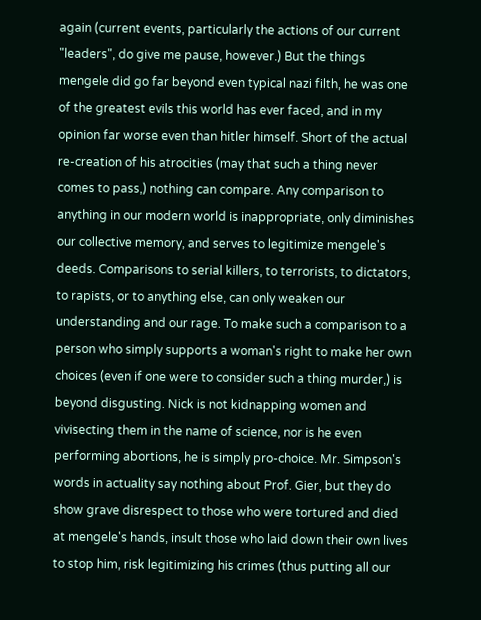again (current events, particularly the actions of our current "leaders", do give me pause, however.) But the things mengele did go far beyond even typical nazi filth, he was one of the greatest evils this world has ever faced, and in my opinion far worse even than hitler himself. Short of the actual re-creation of his atrocities (may that such a thing never comes to pass,) nothing can compare. Any comparison to anything in our modern world is inappropriate, only diminishes our collective memory, and serves to legitimize mengele's deeds. Comparisons to serial killers, to terrorists, to dictators, to rapists, or to anything else, can only weaken our understanding and our rage. To make such a comparison to a person who simply supports a woman's right to make her own choices (even if one were to consider such a thing murder,) is beyond disgusting. Nick is not kidnapping women and vivisecting them in the name of science, nor is he even performing abortions, he is simply pro-choice. Mr. Simpson's words in actuality say nothing about Prof. Gier, but they do show grave disrespect to those who were tortured and died at mengele's hands, insult those who laid down their own lives to stop him, risk legitimizing his crimes (thus putting all our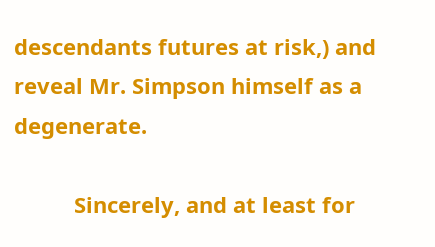descendants futures at risk,) and reveal Mr. Simpson himself as a degenerate.

          Sincerely, and at least for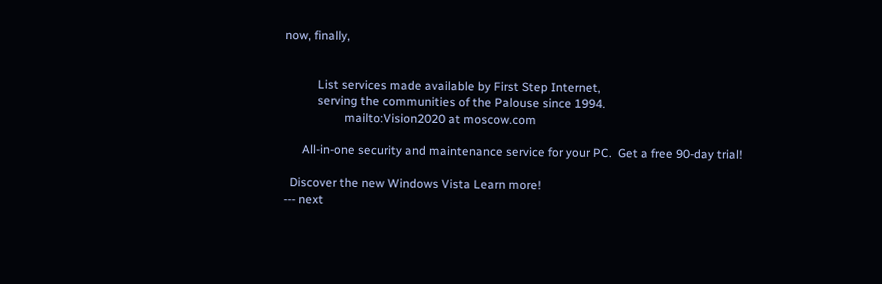now, finally,


           List services made available by First Step Internet,
           serving the communities of the Palouse since 1994.
                    mailto:Vision2020 at moscow.com

      All-in-one security and maintenance service for your PC.  Get a free 90-day trial!

  Discover the new Windows Vista Learn more!
--- next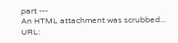part ---
An HTML attachment was scrubbed...
URL: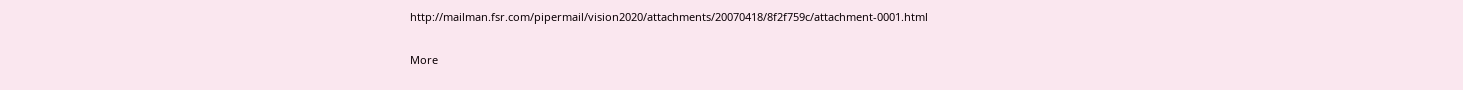http://mailman.fsr.com/pipermail/vision2020/attachments/20070418/8f2f759c/attachment-0001.html

More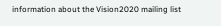information about the Vision2020 mailing list